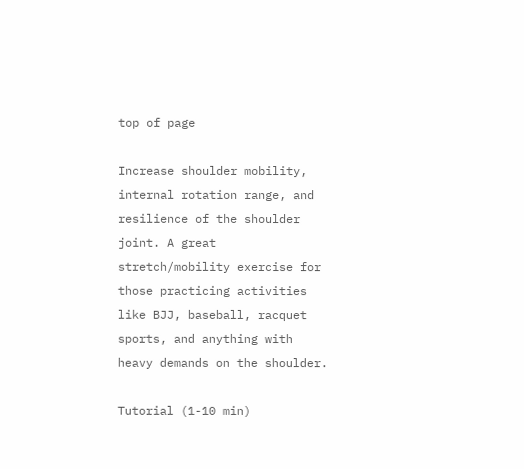top of page

Increase shoulder mobility, internal rotation range, and resilience of the shoulder joint. A great stretch/mobility exercise for those practicing activities like BJJ, baseball, racquet sports, and anything with heavy demands on the shoulder.

Tutorial (1-10 min)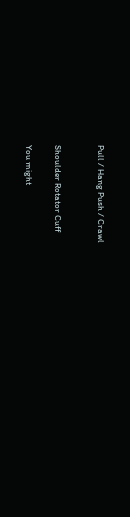Pull / Hang Push / Crawl


Shoulder Rotator Cuff

You might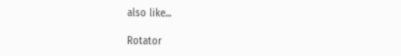also like...

Rotator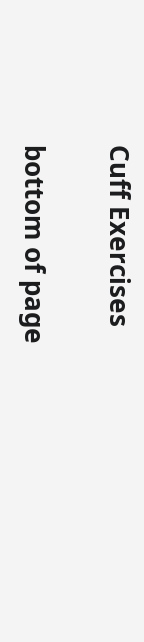Cuff Exercises

bottom of page